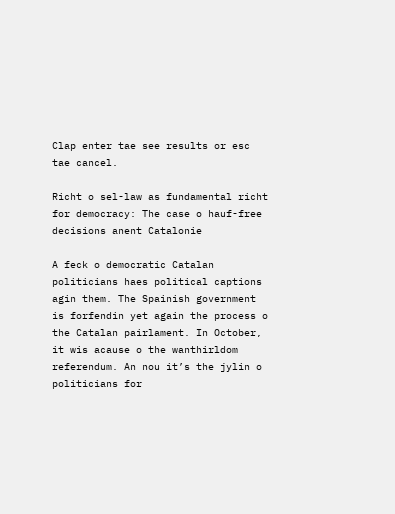Clap enter tae see results or esc tae cancel.

Richt o sel-law as fundamental richt for democracy: The case o hauf-free decisions anent Catalonie

A feck o democratic Catalan politicians haes political captions agin them. The Spainish government is forfendin yet again the process o the Catalan pairlament. In October, it wis acause o the wanthirldom referendum. An nou it’s the jylin o politicians for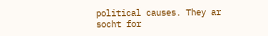political causes. They ar socht for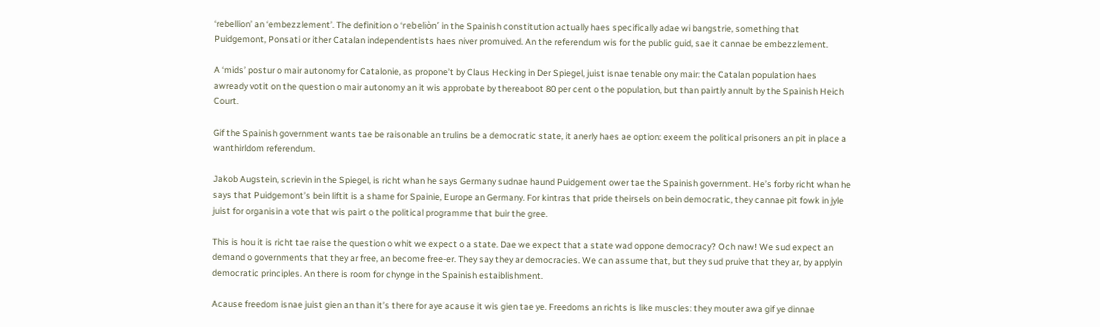‘rebellion’ an ‘embezzlement’. The definition o ‘rebeliòn’ in the Spainish constitution actually haes specifically adae wi bangstrie, something that Puidgemont, Ponsati or ither Catalan independentists haes niver promuived. An the referendum wis for the public guid, sae it cannae be embezzlement.

A ‘mids’ postur o mair autonomy for Catalonie, as propone’t by Claus Hecking in Der Spiegel, juist isnae tenable ony mair: the Catalan population haes awready votit on the question o mair autonomy an it wis approbate by thereaboot 80 per cent o the population, but than pairtly annult by the Spainish Heich Court.

Gif the Spainish government wants tae be raisonable an trulins be a democratic state, it anerly haes ae option: exeem the political prisoners an pit in place a wanthirldom referendum.

Jakob Augstein, scrievin in the Spiegel, is richt whan he says Germany sudnae haund Puidgement ower tae the Spainish government. He’s forby richt whan he says that Puidgemont’s bein liftit is a shame for Spainie, Europe an Germany. For kintras that pride theirsels on bein democratic, they cannae pit fowk in jyle juist for organisin a vote that wis pairt o the political programme that buir the gree.

This is hou it is richt tae raise the question o whit we expect o a state. Dae we expect that a state wad oppone democracy? Och naw! We sud expect an demand o governments that they ar free, an become free-er. They say they ar democracies. We can assume that, but they sud pruive that they ar, by applyin democratic principles. An there is room for chynge in the Spainish estaiblishment.

Acause freedom isnae juist gien an than it’s there for aye acause it wis gien tae ye. Freedoms an richts is like muscles: they mouter awa gif ye dinnae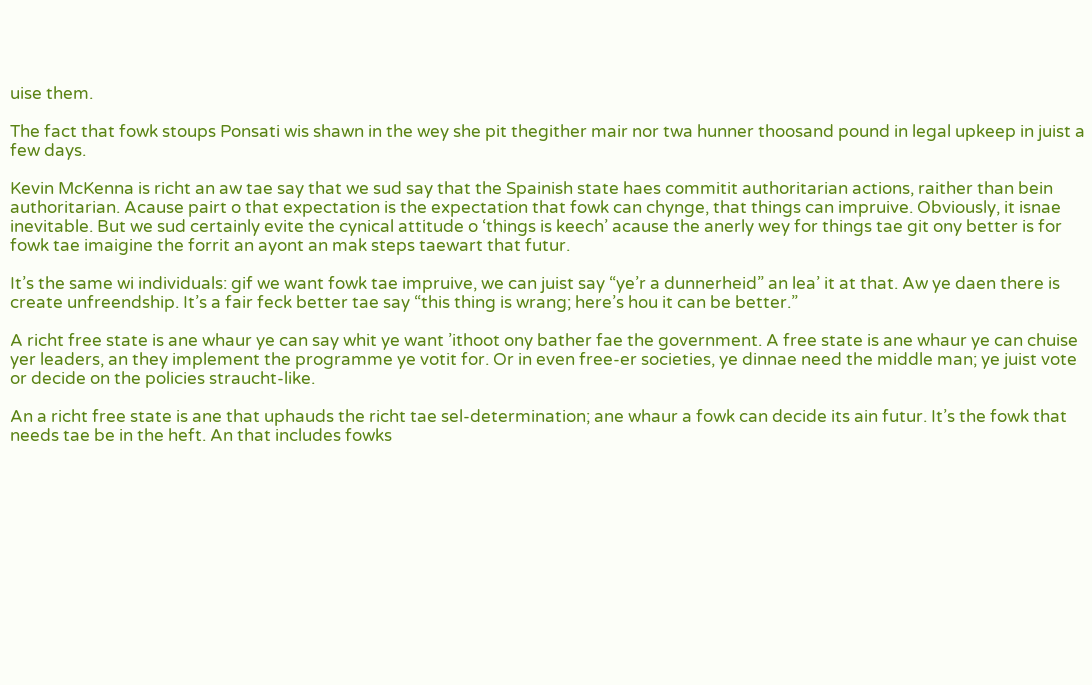uise them.

The fact that fowk stoups Ponsati wis shawn in the wey she pit thegither mair nor twa hunner thoosand pound in legal upkeep in juist a few days.

Kevin McKenna is richt an aw tae say that we sud say that the Spainish state haes commitit authoritarian actions, raither than bein authoritarian. Acause pairt o that expectation is the expectation that fowk can chynge, that things can impruive. Obviously, it isnae inevitable. But we sud certainly evite the cynical attitude o ‘things is keech’ acause the anerly wey for things tae git ony better is for fowk tae imaigine the forrit an ayont an mak steps taewart that futur.

It’s the same wi individuals: gif we want fowk tae impruive, we can juist say “ye’r a dunnerheid” an lea’ it at that. Aw ye daen there is create unfreendship. It’s a fair feck better tae say “this thing is wrang; here’s hou it can be better.”

A richt free state is ane whaur ye can say whit ye want ’ithoot ony bather fae the government. A free state is ane whaur ye can chuise yer leaders, an they implement the programme ye votit for. Or in even free-er societies, ye dinnae need the middle man; ye juist vote or decide on the policies straucht-like.

An a richt free state is ane that uphauds the richt tae sel-determination; ane whaur a fowk can decide its ain futur. It’s the fowk that needs tae be in the heft. An that includes fowks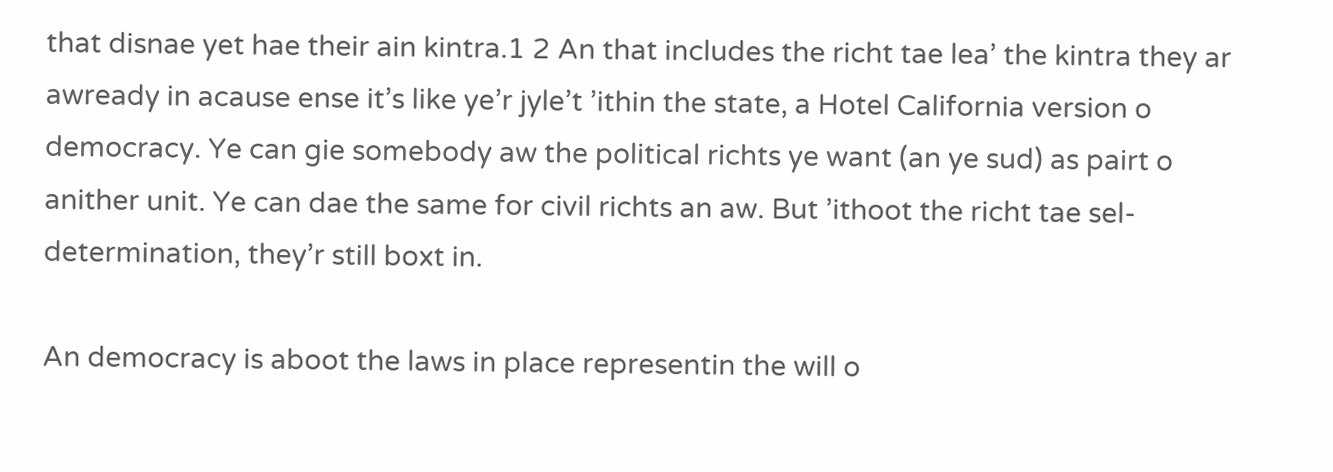that disnae yet hae their ain kintra.1 2 An that includes the richt tae lea’ the kintra they ar awready in acause ense it’s like ye’r jyle’t ’ithin the state, a Hotel California version o democracy. Ye can gie somebody aw the political richts ye want (an ye sud) as pairt o anither unit. Ye can dae the same for civil richts an aw. But ’ithoot the richt tae sel-determination, they’r still boxt in.

An democracy is aboot the laws in place representin the will o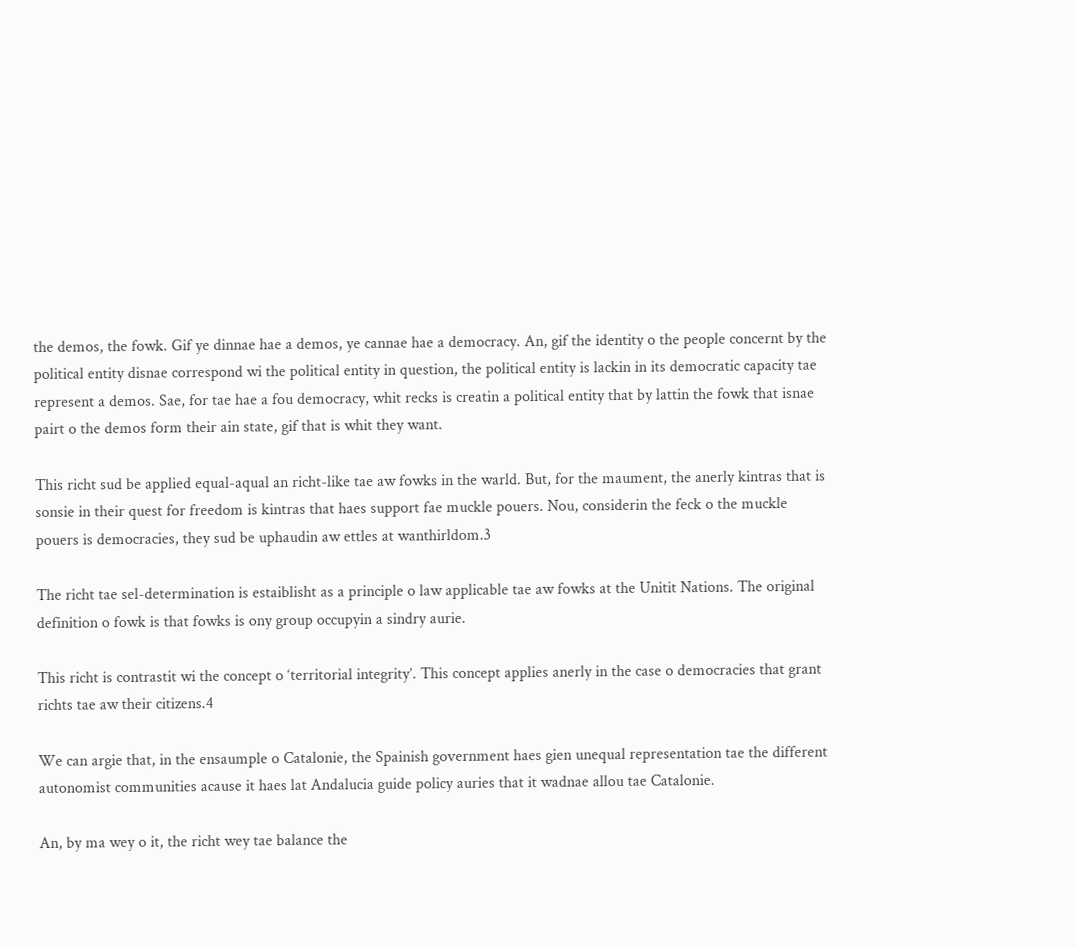the demos, the fowk. Gif ye dinnae hae a demos, ye cannae hae a democracy. An, gif the identity o the people concernt by the political entity disnae correspond wi the political entity in question, the political entity is lackin in its democratic capacity tae represent a demos. Sae, for tae hae a fou democracy, whit recks is creatin a political entity that by lattin the fowk that isnae pairt o the demos form their ain state, gif that is whit they want.

This richt sud be applied equal-aqual an richt-like tae aw fowks in the warld. But, for the maument, the anerly kintras that is sonsie in their quest for freedom is kintras that haes support fae muckle pouers. Nou, considerin the feck o the muckle pouers is democracies, they sud be uphaudin aw ettles at wanthirldom.3

The richt tae sel-determination is estaiblisht as a principle o law applicable tae aw fowks at the Unitit Nations. The original definition o fowk is that fowks is ony group occupyin a sindry aurie.

This richt is contrastit wi the concept o ‘territorial integrity’. This concept applies anerly in the case o democracies that grant richts tae aw their citizens.4

We can argie that, in the ensaumple o Catalonie, the Spainish government haes gien unequal representation tae the different autonomist communities acause it haes lat Andalucia guide policy auries that it wadnae allou tae Catalonie.

An, by ma wey o it, the richt wey tae balance the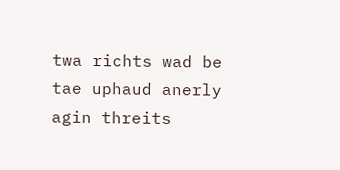twa richts wad be tae uphaud anerly agin threits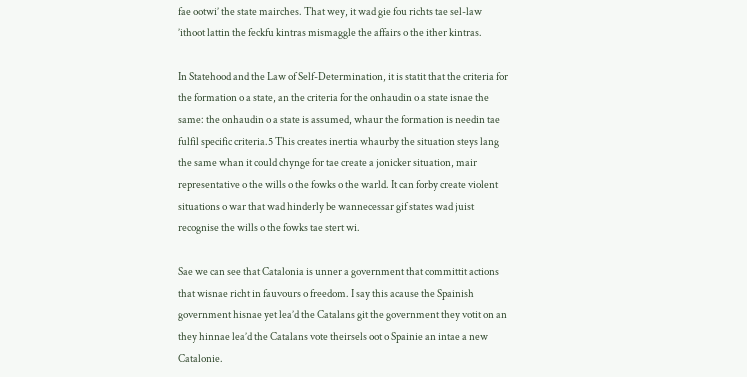fae ootwi’ the state mairches. That wey, it wad gie fou richts tae sel-law ’ithoot lattin the feckfu kintras mismaggle the affairs o the ither kintras.

In Statehood and the Law of Self-Determination, it is statit that the criteria for the formation o a state, an the criteria for the onhaudin o a state isnae the same: the onhaudin o a state is assumed, whaur the formation is needin tae fulfil specific criteria.5 This creates inertia whaurby the situation steys lang the same whan it could chynge for tae create a jonicker situation, mair representative o the wills o the fowks o the warld. It can forby create violent situations o war that wad hinderly be wannecessar gif states wad juist recognise the wills o the fowks tae stert wi.

Sae we can see that Catalonia is unner a government that committit actions that wisnae richt in fauvours o freedom. I say this acause the Spainish government hisnae yet lea’d the Catalans git the government they votit on an they hinnae lea’d the Catalans vote theirsels oot o Spainie an intae a new Catalonie.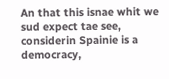An that this isnae whit we sud expect tae see, considerin Spainie is a democracy,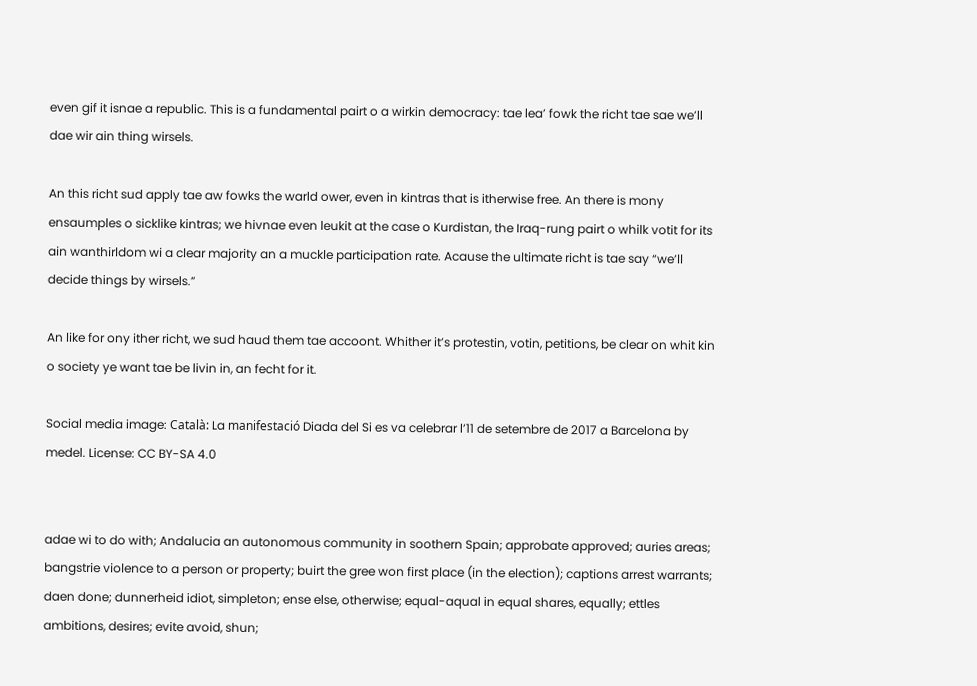even gif it isnae a republic. This is a fundamental pairt o a wirkin democracy: tae lea’ fowk the richt tae sae we’ll dae wir ain thing wirsels.

An this richt sud apply tae aw fowks the warld ower, even in kintras that is itherwise free. An there is mony ensaumples o sicklike kintras; we hivnae even leukit at the case o Kurdistan, the Iraq-rung pairt o whilk votit for its ain wanthirldom wi a clear majority an a muckle participation rate. Acause the ultimate richt is tae say “we’ll decide things by wirsels.”

An like for ony ither richt, we sud haud them tae accoont. Whither it’s protestin, votin, petitions, be clear on whit kin o society ye want tae be livin in, an fecht for it.

Social media image: Català: La manifestació Diada del Si es va celebrar l’11 de setembre de 2017 a Barcelona by medel. License: CC BY-SA 4.0


adae wi to do with; Andalucia an autonomous community in soothern Spain; approbate approved; auries areas; bangstrie violence to a person or property; buirt the gree won first place (in the election); captions arrest warrants; daen done; dunnerheid idiot, simpleton; ense else, otherwise; equal-aqual in equal shares, equally; ettles ambitions, desires; evite avoid, shun;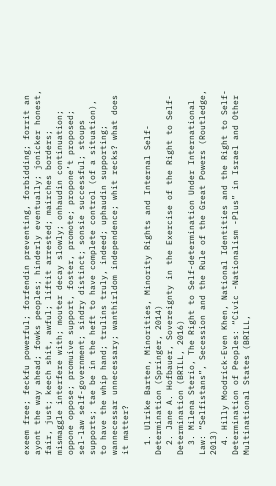exeem free; feckfu powerful; forfendin preventing, forbidding; forrit an ayont the way ahead; fowks peoples; hinderly eventually; jonicker honest, fair, just; keech shit, awful; liftit arrested; mairches borders; mismaggle interfere with; mouter decay slowly; onhaudin continuation; oppone oppose; promuive support, foster, promote; propone’t proposed; sel-law self-government; sindry distinct; sonsie successful; stoups supports; tae be in the heft to have complete control (of a situation), to have the whip hand; trulins truly, indeed; uphaudin supporting; wannecessar unnecessary; wanthirldom independence; whit recks? what does it matter?

  1. Ulrike Barten, Minorities, Minority Rights and Internal Self-Determination (Springer, 2014)
  2. Jane A. Hofbauer, Sovereignty in the Exercise of the Right to Self-Determination (BRILL, 2016)
  3. Milena Sterio, The Right to Self-determination Under International Law: “Selfistans”, Secession and the Rule of the Great Powers (Routledge, 2013)
  4. Hilly Moodrick-Even Khen, National Identities and the Right to Self-Determination of Peoples: “Civic -Nationalism -Plus” in Israel and Other Multinational States (BRILL,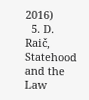2016)
  5. D. Raič, Statehood and the Law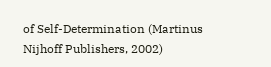of Self-Determination (Martinus Nijhoff Publishers, 2002)